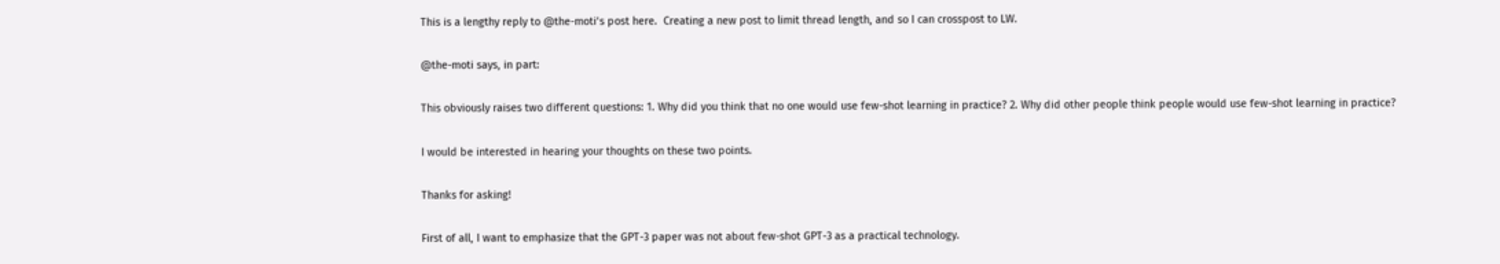This is a lengthy reply to @the-moti‘s post here.  Creating a new post to limit thread length, and so I can crosspost to LW.

@the-moti says, in part:

This obviously raises two different questions: 1. Why did you think that no one would use few-shot learning in practice? 2. Why did other people think people would use few-shot learning in practice?

I would be interested in hearing your thoughts on these two points.

Thanks for asking!

First of all, I want to emphasize that the GPT-3 paper was not about few-shot GPT-3 as a practical technology.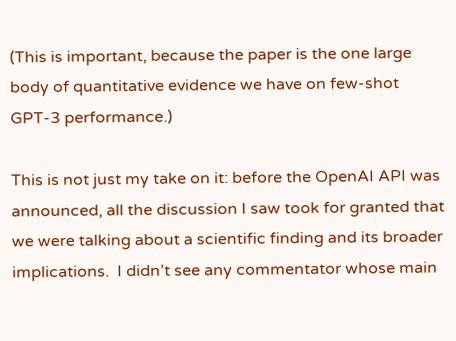(This is important, because the paper is the one large body of quantitative evidence we have on few-shot GPT-3 performance.)

This is not just my take on it: before the OpenAI API was announced, all the discussion I saw took for granted that we were talking about a scientific finding and its broader implications.  I didn’t see any commentator whose main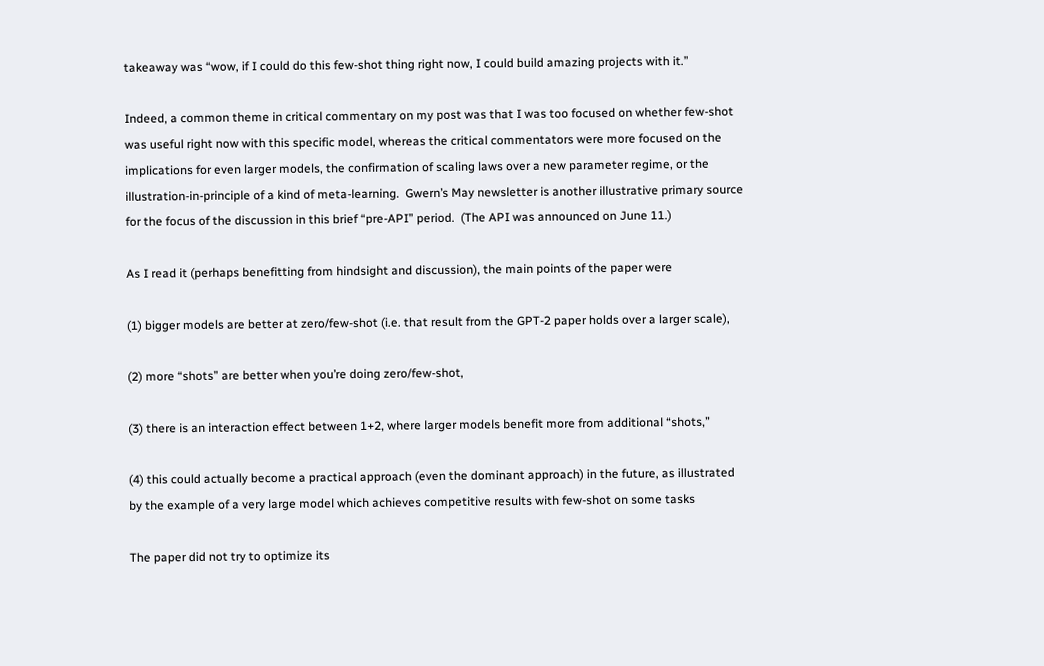takeaway was “wow, if I could do this few-shot thing right now, I could build amazing projects with it.”

Indeed, a common theme in critical commentary on my post was that I was too focused on whether few-shot was useful right now with this specific model, whereas the critical commentators were more focused on the implications for even larger models, the confirmation of scaling laws over a new parameter regime, or the illustration-in-principle of a kind of meta-learning.  Gwern’s May newsletter is another illustrative primary source for the focus of the discussion in this brief “pre-API” period.  (The API was announced on June 11.)

As I read it (perhaps benefitting from hindsight and discussion), the main points of the paper were

(1) bigger models are better at zero/few-shot (i.e. that result from the GPT-2 paper holds over a larger scale),

(2) more “shots” are better when you’re doing zero/few-shot,

(3) there is an interaction effect between 1+2, where larger models benefit more from additional “shots,”

(4) this could actually become a practical approach (even the dominant approach) in the future, as illustrated by the example of a very large model which achieves competitive results with few-shot on some tasks

The paper did not try to optimize its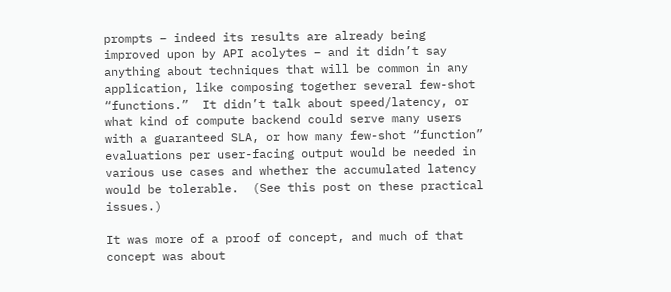prompts – indeed its results are already being improved upon by API acolytes – and it didn’t say anything about techniques that will be common in any application, like composing together several few-shot “functions.”  It didn’t talk about speed/latency, or what kind of compute backend could serve many users with a guaranteed SLA, or how many few-shot “function” evaluations per user-facing output would be needed in various use cases and whether the accumulated latency would be tolerable.  (See this post on these practical issues.)

It was more of a proof of concept, and much of that concept was about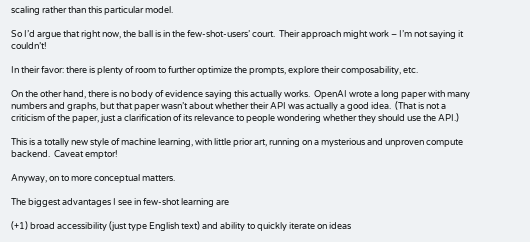scaling rather than this particular model.

So I’d argue that right now, the ball is in the few-shot-users’ court.  Their approach might work – I’m not saying it couldn’t!

In their favor: there is plenty of room to further optimize the prompts, explore their composability, etc.

On the other hand, there is no body of evidence saying this actually works.  OpenAI wrote a long paper with many numbers and graphs, but that paper wasn’t about whether their API was actually a good idea.  (That is not a criticism of the paper, just a clarification of its relevance to people wondering whether they should use the API.)

This is a totally new style of machine learning, with little prior art, running on a mysterious and unproven compute backend.  Caveat emptor!

Anyway, on to more conceptual matters.

The biggest advantages I see in few-shot learning are

(+1) broad accessibility (just type English text) and ability to quickly iterate on ideas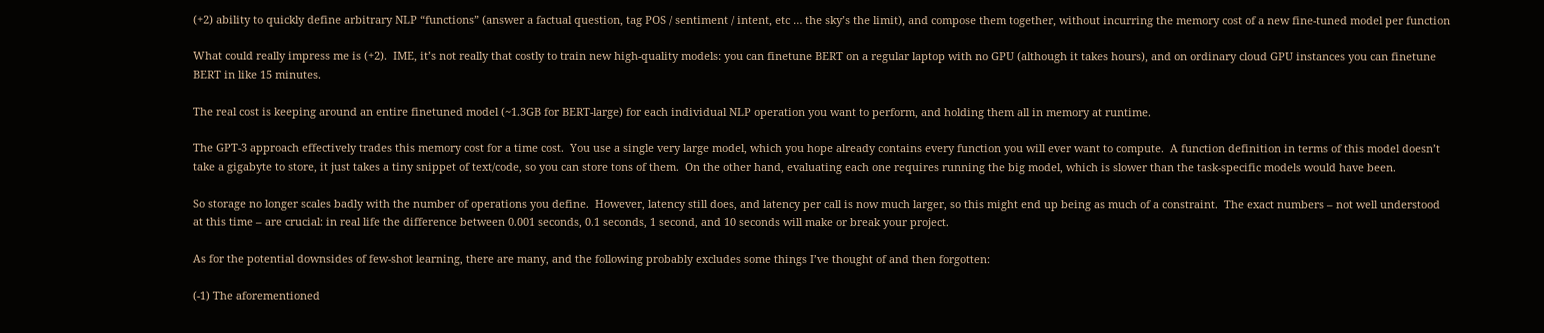(+2) ability to quickly define arbitrary NLP “functions” (answer a factual question, tag POS / sentiment / intent, etc … the sky’s the limit), and compose them together, without incurring the memory cost of a new fine-tuned model per function

What could really impress me is (+2).  IME, it’s not really that costly to train new high-quality models: you can finetune BERT on a regular laptop with no GPU (although it takes hours), and on ordinary cloud GPU instances you can finetune BERT in like 15 minutes.

The real cost is keeping around an entire finetuned model (~1.3GB for BERT-large) for each individual NLP operation you want to perform, and holding them all in memory at runtime.

The GPT-3 approach effectively trades this memory cost for a time cost.  You use a single very large model, which you hope already contains every function you will ever want to compute.  A function definition in terms of this model doesn’t take a gigabyte to store, it just takes a tiny snippet of text/code, so you can store tons of them.  On the other hand, evaluating each one requires running the big model, which is slower than the task-specific models would have been.

So storage no longer scales badly with the number of operations you define.  However, latency still does, and latency per call is now much larger, so this might end up being as much of a constraint.  The exact numbers – not well understood at this time – are crucial: in real life the difference between 0.001 seconds, 0.1 seconds, 1 second, and 10 seconds will make or break your project.

As for the potential downsides of few-shot learning, there are many, and the following probably excludes some things I’ve thought of and then forgotten:

(-1) The aforementioned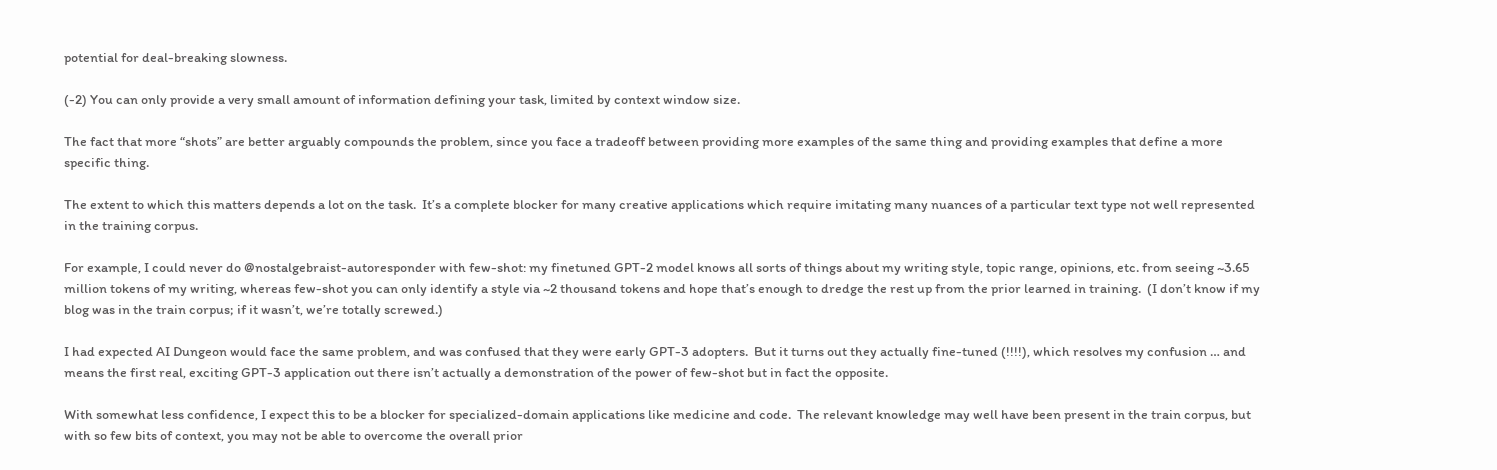potential for deal-breaking slowness.

(-2) You can only provide a very small amount of information defining your task, limited by context window size.

The fact that more “shots” are better arguably compounds the problem, since you face a tradeoff between providing more examples of the same thing and providing examples that define a more specific thing.

The extent to which this matters depends a lot on the task.  It’s a complete blocker for many creative applications which require imitating many nuances of a particular text type not well represented in the training corpus.

For example, I could never do @nostalgebraist-autoresponder with few-shot: my finetuned GPT-2 model knows all sorts of things about my writing style, topic range, opinions, etc. from seeing ~3.65 million tokens of my writing, whereas few-shot you can only identify a style via ~2 thousand tokens and hope that’s enough to dredge the rest up from the prior learned in training.  (I don’t know if my blog was in the train corpus; if it wasn’t, we’re totally screwed.)

I had expected AI Dungeon would face the same problem, and was confused that they were early GPT-3 adopters.  But it turns out they actually fine-tuned (!!!!), which resolves my confusion … and means the first real, exciting GPT-3 application out there isn’t actually a demonstration of the power of few-shot but in fact the opposite.

With somewhat less confidence, I expect this to be a blocker for specialized-domain applications like medicine and code.  The relevant knowledge may well have been present in the train corpus, but with so few bits of context, you may not be able to overcome the overall prior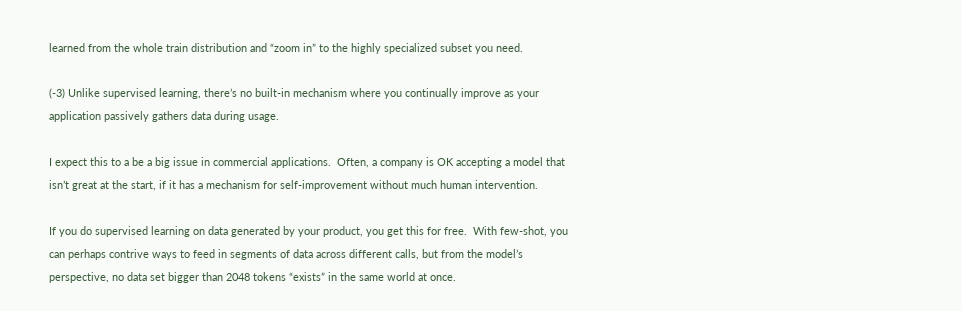learned from the whole train distribution and “zoom in” to the highly specialized subset you need.

(-3) Unlike supervised learning, there’s no built-in mechanism where you continually improve as your application passively gathers data during usage.

I expect this to a be a big issue in commercial applications.  Often, a company is OK accepting a model that isn’t great at the start, if it has a mechanism for self-improvement without much human intervention.

If you do supervised learning on data generated by your product, you get this for free.  With few-shot, you can perhaps contrive ways to feed in segments of data across different calls, but from the model’s perspective, no data set bigger than 2048 tokens “exists” in the same world at once.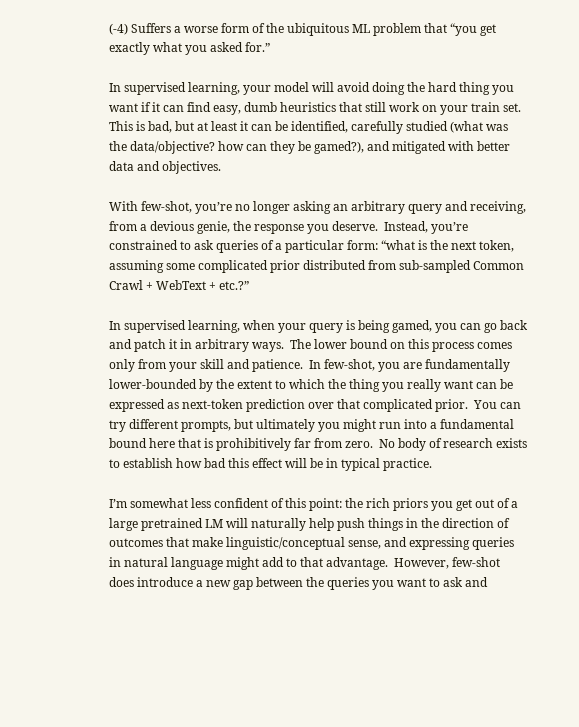(-4) Suffers a worse form of the ubiquitous ML problem that “you get exactly what you asked for.”

In supervised learning, your model will avoid doing the hard thing you want if it can find easy, dumb heuristics that still work on your train set.  This is bad, but at least it can be identified, carefully studied (what was the data/objective? how can they be gamed?), and mitigated with better data and objectives.

With few-shot, you’re no longer asking an arbitrary query and receiving, from a devious genie, the response you deserve.  Instead, you’re constrained to ask queries of a particular form: “what is the next token, assuming some complicated prior distributed from sub-sampled Common Crawl + WebText + etc.?”

In supervised learning, when your query is being gamed, you can go back and patch it in arbitrary ways.  The lower bound on this process comes only from your skill and patience.  In few-shot, you are fundamentally lower-bounded by the extent to which the thing you really want can be expressed as next-token prediction over that complicated prior.  You can try different prompts, but ultimately you might run into a fundamental bound here that is prohibitively far from zero.  No body of research exists to establish how bad this effect will be in typical practice.

I’m somewhat less confident of this point: the rich priors you get out of a large pretrained LM will naturally help push things in the direction of outcomes that make linguistic/conceptual sense, and expressing queries in natural language might add to that advantage.  However, few-shot does introduce a new gap between the queries you want to ask and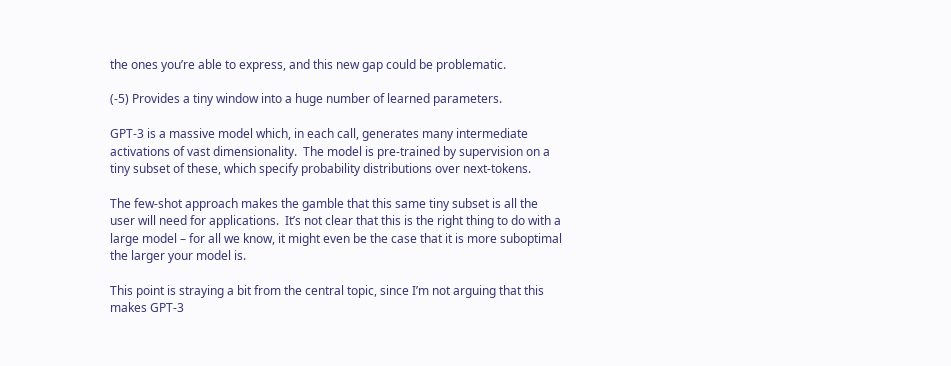the ones you’re able to express, and this new gap could be problematic.

(-5) Provides a tiny window into a huge number of learned parameters.

GPT-3 is a massive model which, in each call, generates many intermediate activations of vast dimensionality.  The model is pre-trained by supervision on a tiny subset of these, which specify probability distributions over next-tokens.

The few-shot approach makes the gamble that this same tiny subset is all the user will need for applications.  It’s not clear that this is the right thing to do with a large model – for all we know, it might even be the case that it is more suboptimal the larger your model is.

This point is straying a bit from the central topic, since I’m not arguing that this makes GPT-3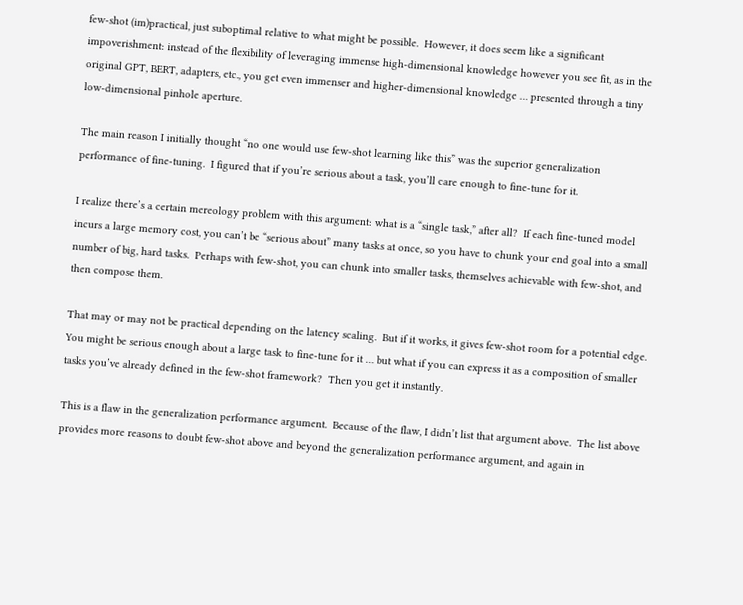few-shot (im)practical, just suboptimal relative to what might be possible.  However, it does seem like a significant impoverishment: instead of the flexibility of leveraging immense high-dimensional knowledge however you see fit, as in the original GPT, BERT, adapters, etc., you get even immenser and higher-dimensional knowledge … presented through a tiny low-dimensional pinhole aperture.

The main reason I initially thought “no one would use few-shot learning like this” was the superior generalization performance of fine-tuning.  I figured that if you’re serious about a task, you’ll care enough to fine-tune for it.

I realize there’s a certain mereology problem with this argument: what is a “single task,” after all?  If each fine-tuned model incurs a large memory cost, you can’t be “serious about” many tasks at once, so you have to chunk your end goal into a small number of big, hard tasks.  Perhaps with few-shot, you can chunk into smaller tasks, themselves achievable with few-shot, and then compose them.

That may or may not be practical depending on the latency scaling.  But if it works, it gives few-shot room for a potential edge.  You might be serious enough about a large task to fine-tune for it … but what if you can express it as a composition of smaller tasks you’ve already defined in the few-shot framework?  Then you get it instantly.

This is a flaw in the generalization performance argument.  Because of the flaw, I didn’t list that argument above.  The list above provides more reasons to doubt few-shot above and beyond the generalization performance argument, and again in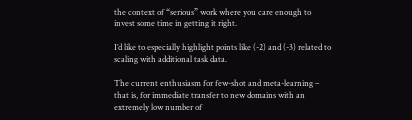the context of “serious” work where you care enough to invest some time in getting it right.

I’d like to especially highlight points like (-2) and (-3) related to scaling with additional task data.

The current enthusiasm for few-shot and meta-learning – that is, for immediate transfer to new domains with an extremely low number of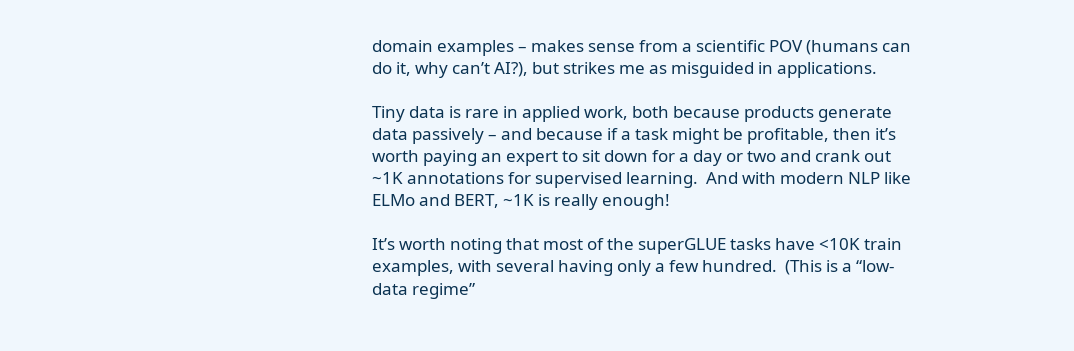domain examples – makes sense from a scientific POV (humans can do it, why can’t AI?), but strikes me as misguided in applications.

Tiny data is rare in applied work, both because products generate data passively – and because if a task might be profitable, then it’s worth paying an expert to sit down for a day or two and crank out ~1K annotations for supervised learning.  And with modern NLP like ELMo and BERT, ~1K is really enough!

It’s worth noting that most of the superGLUE tasks have <10K train examples, with several having only a few hundred.  (This is a “low-data regime”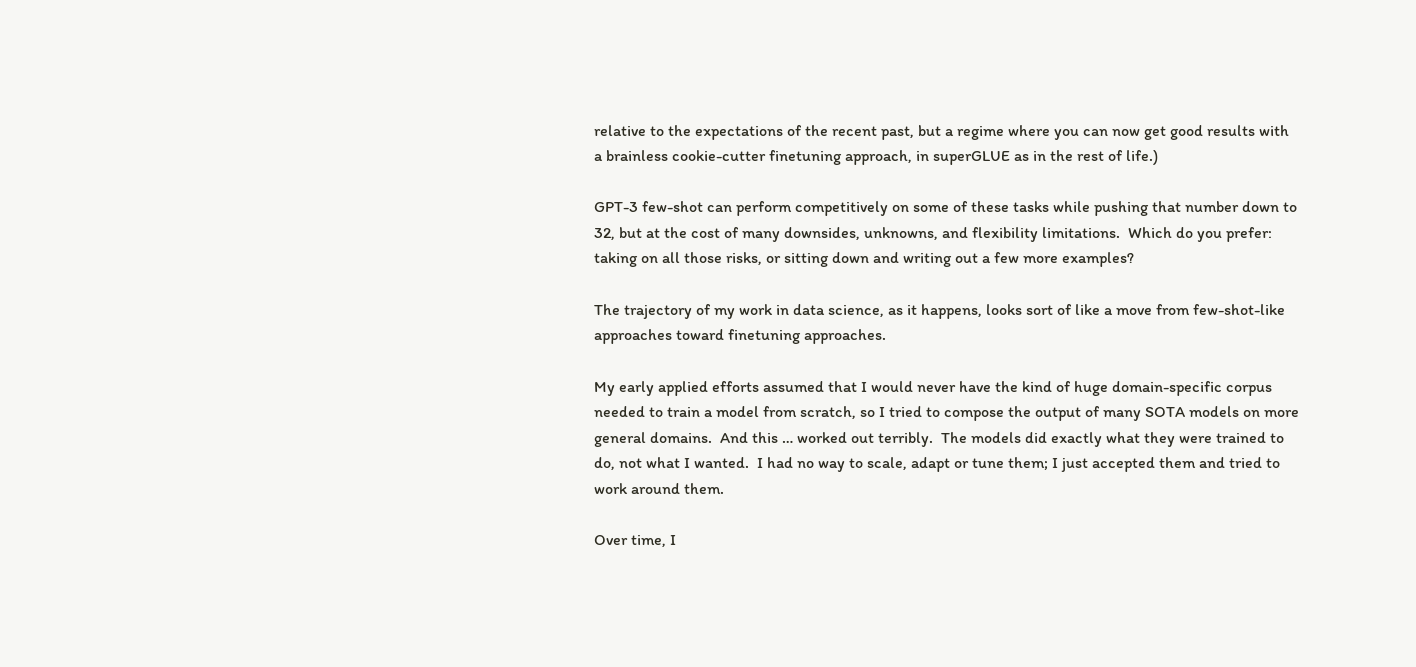relative to the expectations of the recent past, but a regime where you can now get good results with a brainless cookie-cutter finetuning approach, in superGLUE as in the rest of life.)

GPT-3 few-shot can perform competitively on some of these tasks while pushing that number down to 32, but at the cost of many downsides, unknowns, and flexibility limitations.  Which do you prefer: taking on all those risks, or sitting down and writing out a few more examples?

The trajectory of my work in data science, as it happens, looks sort of like a move from few-shot-like approaches toward finetuning approaches.

My early applied efforts assumed that I would never have the kind of huge domain-specific corpus needed to train a model from scratch, so I tried to compose the output of many SOTA models on more general domains.  And this … worked out terribly.  The models did exactly what they were trained to do, not what I wanted.  I had no way to scale, adapt or tune them; I just accepted them and tried to work around them.

Over time, I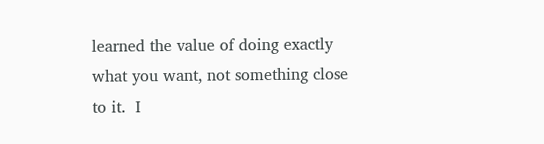learned the value of doing exactly what you want, not something close to it.  I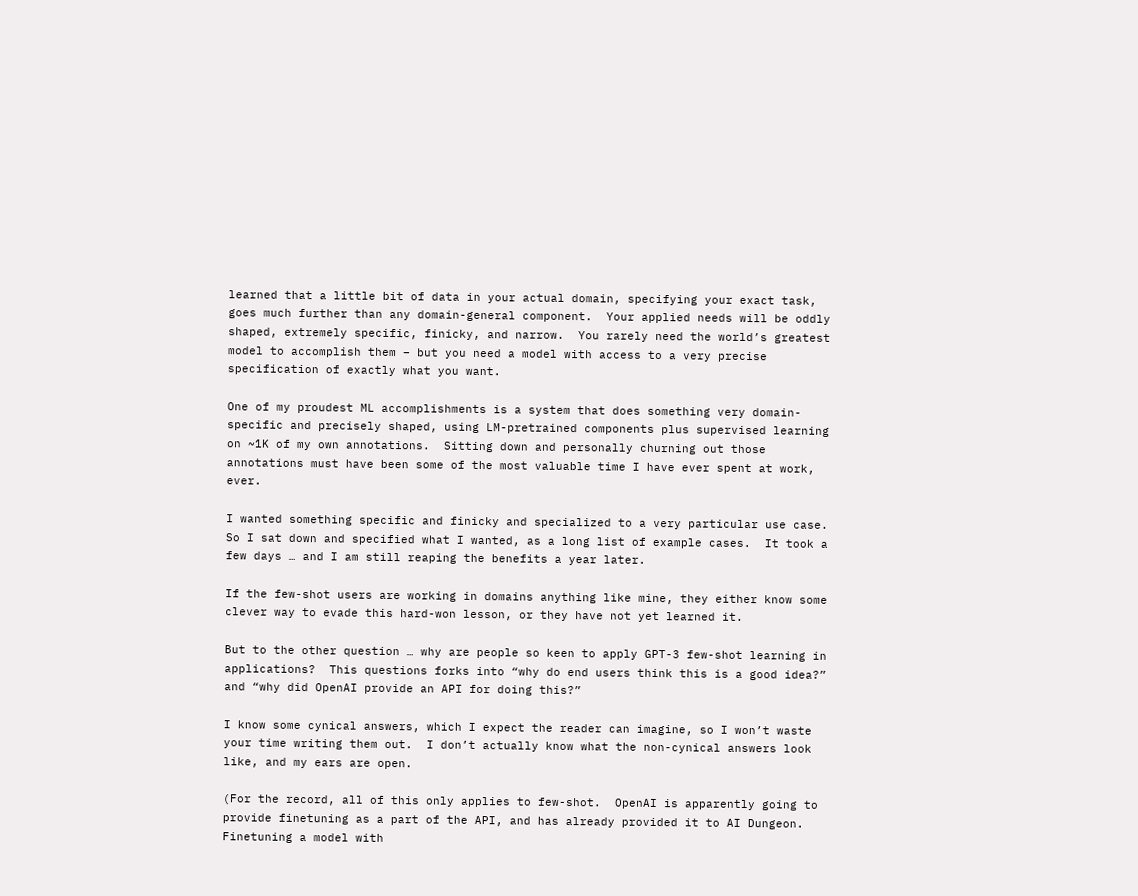learned that a little bit of data in your actual domain, specifying your exact task, goes much further than any domain-general component.  Your applied needs will be oddly shaped, extremely specific, finicky, and narrow.  You rarely need the world’s greatest model to accomplish them – but you need a model with access to a very precise specification of exactly what you want.

One of my proudest ML accomplishments is a system that does something very domain-specific and precisely shaped, using LM-pretrained components plus supervised learning on ~1K of my own annotations.  Sitting down and personally churning out those annotations must have been some of the most valuable time I have ever spent at work, ever.

I wanted something specific and finicky and specialized to a very particular use case.  So I sat down and specified what I wanted, as a long list of example cases.  It took a few days … and I am still reaping the benefits a year later.

If the few-shot users are working in domains anything like mine, they either know some clever way to evade this hard-won lesson, or they have not yet learned it.

But to the other question … why are people so keen to apply GPT-3 few-shot learning in applications?  This questions forks into “why do end users think this is a good idea?” and “why did OpenAI provide an API for doing this?”

I know some cynical answers, which I expect the reader can imagine, so I won’t waste your time writing them out.  I don’t actually know what the non-cynical answers look like, and my ears are open.

(For the record, all of this only applies to few-shot.  OpenAI is apparently going to provide finetuning as a part of the API, and has already provided it to AI Dungeon.  Finetuning a model with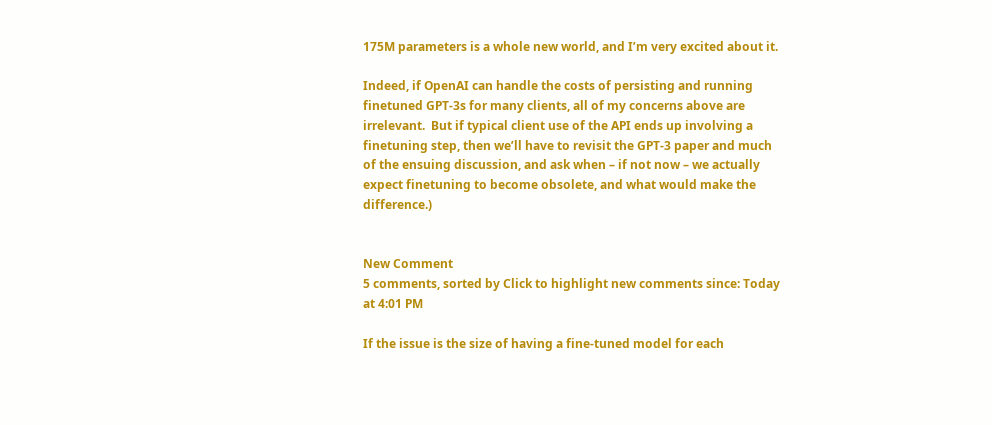175M parameters is a whole new world, and I’m very excited about it.

Indeed, if OpenAI can handle the costs of persisting and running finetuned GPT-3s for many clients, all of my concerns above are irrelevant.  But if typical client use of the API ends up involving a finetuning step, then we’ll have to revisit the GPT-3 paper and much of the ensuing discussion, and ask when – if not now – we actually expect finetuning to become obsolete, and what would make the difference.)


New Comment
5 comments, sorted by Click to highlight new comments since: Today at 4:01 PM

If the issue is the size of having a fine-tuned model for each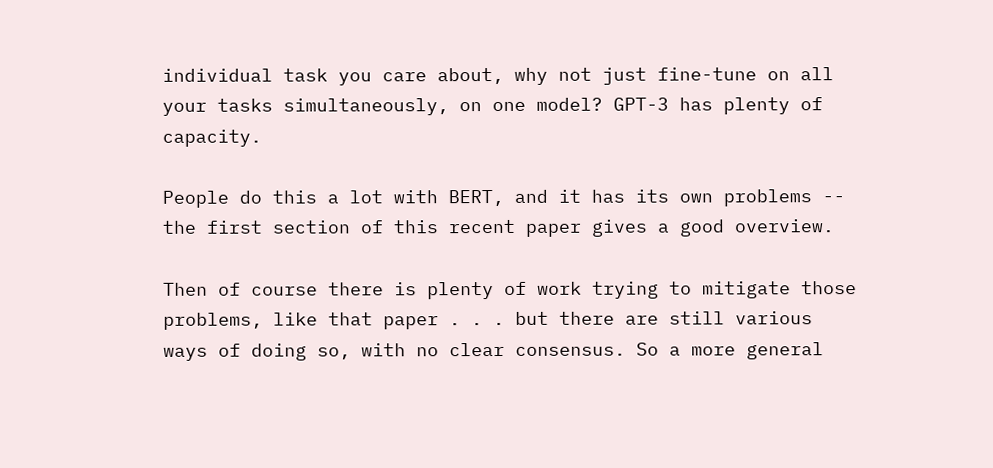individual task you care about, why not just fine-tune on all your tasks simultaneously, on one model? GPT-3 has plenty of capacity.

People do this a lot with BERT, and it has its own problems -- the first section of this recent paper gives a good overview.

Then of course there is plenty of work trying to mitigate those problems, like that paper . . . but there are still various ways of doing so, with no clear consensus. So a more general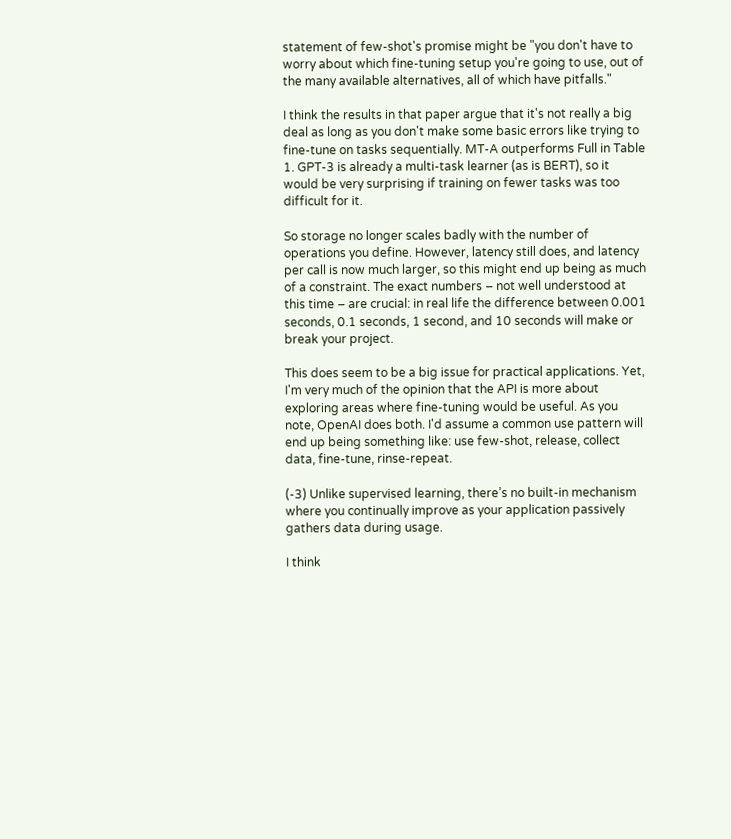statement of few-shot's promise might be "you don't have to worry about which fine-tuning setup you're going to use, out of the many available alternatives, all of which have pitfalls."

I think the results in that paper argue that it's not really a big deal as long as you don't make some basic errors like trying to fine-tune on tasks sequentially. MT-A outperforms Full in Table 1. GPT-3 is already a multi-task learner (as is BERT), so it would be very surprising if training on fewer tasks was too difficult for it.

So storage no longer scales badly with the number of operations you define. However, latency still does, and latency per call is now much larger, so this might end up being as much of a constraint. The exact numbers – not well understood at this time – are crucial: in real life the difference between 0.001 seconds, 0.1 seconds, 1 second, and 10 seconds will make or break your project.

This does seem to be a big issue for practical applications. Yet, I'm very much of the opinion that the API is more about exploring areas where fine-tuning would be useful. As you note, OpenAI does both. I'd assume a common use pattern will end up being something like: use few-shot, release, collect data, fine-tune, rinse-repeat.

(-3) Unlike supervised learning, there’s no built-in mechanism where you continually improve as your application passively gathers data during usage.

I think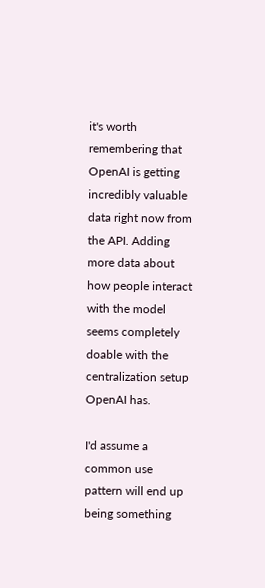it's worth remembering that OpenAI is getting incredibly valuable data right now from the API. Adding more data about how people interact with the model seems completely doable with the centralization setup OpenAI has.

I'd assume a common use pattern will end up being something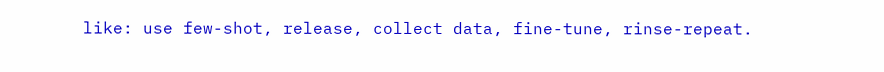like: use few-shot, release, collect data, fine-tune, rinse-repeat.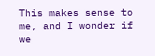This makes sense to me, and I wonder if we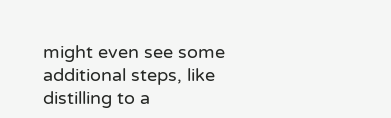might even see some additional steps, like distilling to a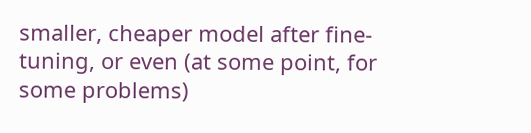smaller, cheaper model after fine-tuning, or even (at some point, for some problems)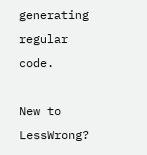generating regular code.

New to LessWrong?